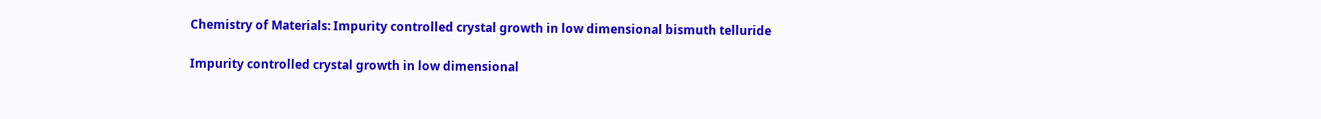Chemistry of Materials: Impurity controlled crystal growth in low dimensional bismuth telluride

Impurity controlled crystal growth in low dimensional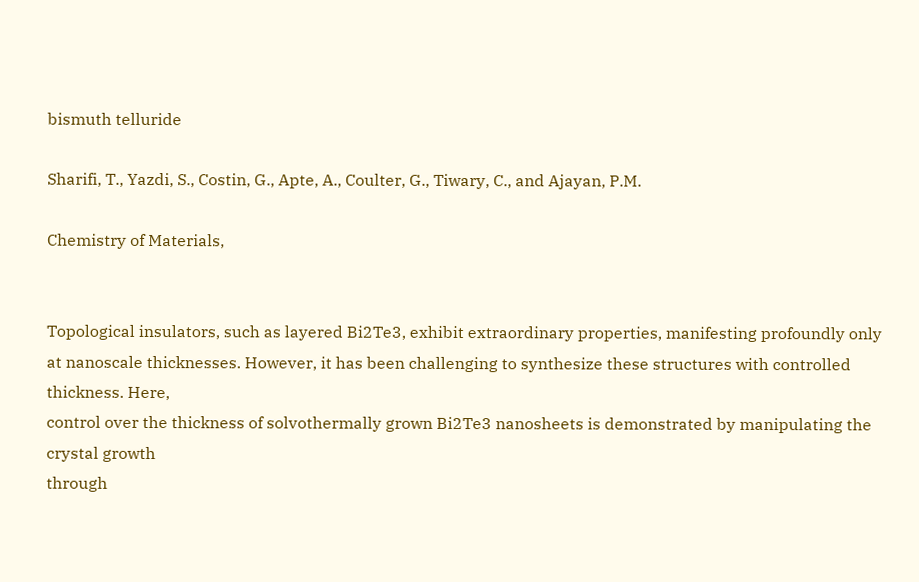bismuth telluride

Sharifi, T., Yazdi, S., Costin, G., Apte, A., Coulter, G., Tiwary, C., and Ajayan, P.M.

Chemistry of Materials,


Topological insulators, such as layered Bi2Te3, exhibit extraordinary properties, manifesting profoundly only
at nanoscale thicknesses. However, it has been challenging to synthesize these structures with controlled thickness. Here,
control over the thickness of solvothermally grown Bi2Te3 nanosheets is demonstrated by manipulating the crystal growth
through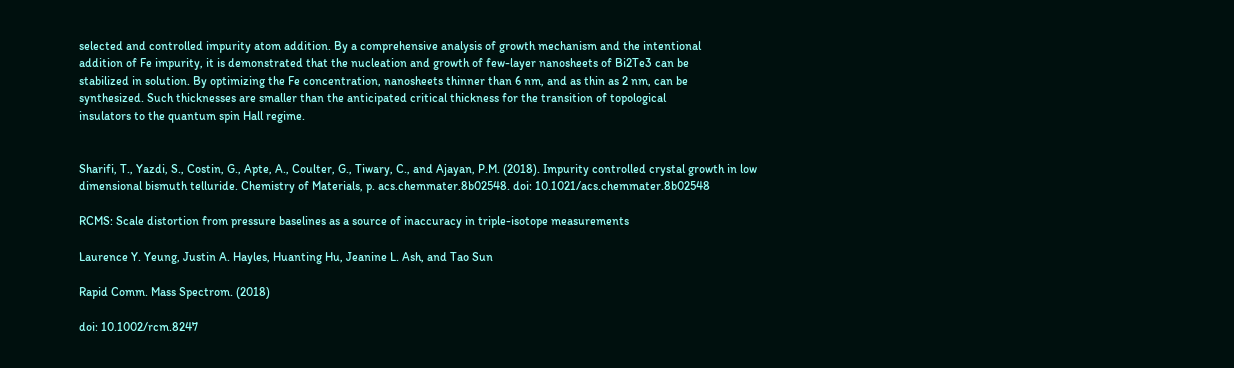selected and controlled impurity atom addition. By a comprehensive analysis of growth mechanism and the intentional
addition of Fe impurity, it is demonstrated that the nucleation and growth of few-layer nanosheets of Bi2Te3 can be
stabilized in solution. By optimizing the Fe concentration, nanosheets thinner than 6 nm, and as thin as 2 nm, can be
synthesized. Such thicknesses are smaller than the anticipated critical thickness for the transition of topological
insulators to the quantum spin Hall regime.


Sharifi, T., Yazdi, S., Costin, G., Apte, A., Coulter, G., Tiwary, C., and Ajayan, P.M. (2018). Impurity controlled crystal growth in low dimensional bismuth telluride. Chemistry of Materials, p. acs.chemmater.8b02548. doi: 10.1021/acs.chemmater.8b02548

RCMS: Scale distortion from pressure baselines as a source of inaccuracy in triple-isotope measurements

Laurence Y. Yeung, Justin A. Hayles, Huanting Hu, Jeanine L. Ash, and Tao Sun

Rapid Comm. Mass Spectrom. (2018)

doi: 10.1002/rcm.8247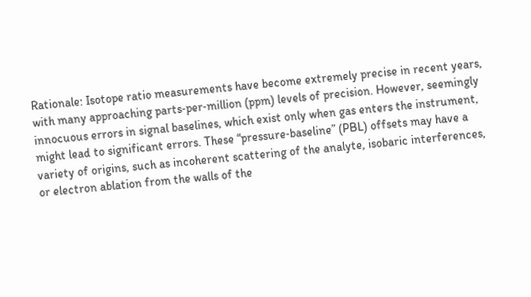Rationale: Isotope ratio measurements have become extremely precise in recent years, with many approaching parts‐per‐million (ppm) levels of precision. However, seemingly innocuous errors in signal baselines, which exist only when gas enters the instrument, might lead to significant errors. These “pressure‐baseline” (PBL) offsets may have a variety of origins, such as incoherent scattering of the analyte, isobaric interferences, or electron ablation from the walls of the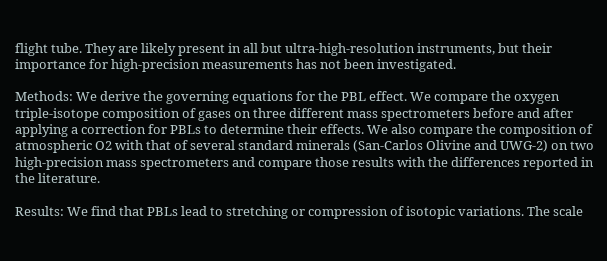flight tube. They are likely present in all but ultra‐high‐resolution instruments, but their importance for high‐precision measurements has not been investigated.

Methods: We derive the governing equations for the PBL effect. We compare the oxygen triple‐isotope composition of gases on three different mass spectrometers before and after applying a correction for PBLs to determine their effects. We also compare the composition of atmospheric O2 with that of several standard minerals (San‐Carlos Olivine and UWG‐2) on two high‐precision mass spectrometers and compare those results with the differences reported in the literature.

Results: We find that PBLs lead to stretching or compression of isotopic variations. The scale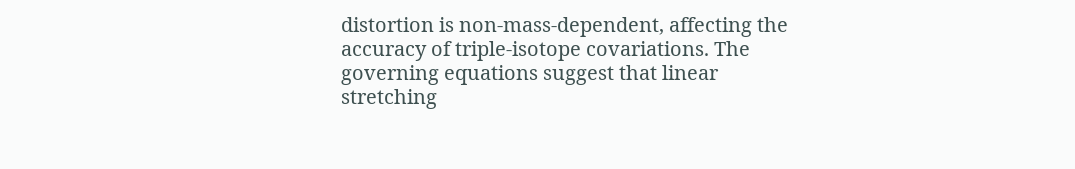distortion is non‐mass‐dependent, affecting the accuracy of triple‐isotope covariations. The governing equations suggest that linear stretching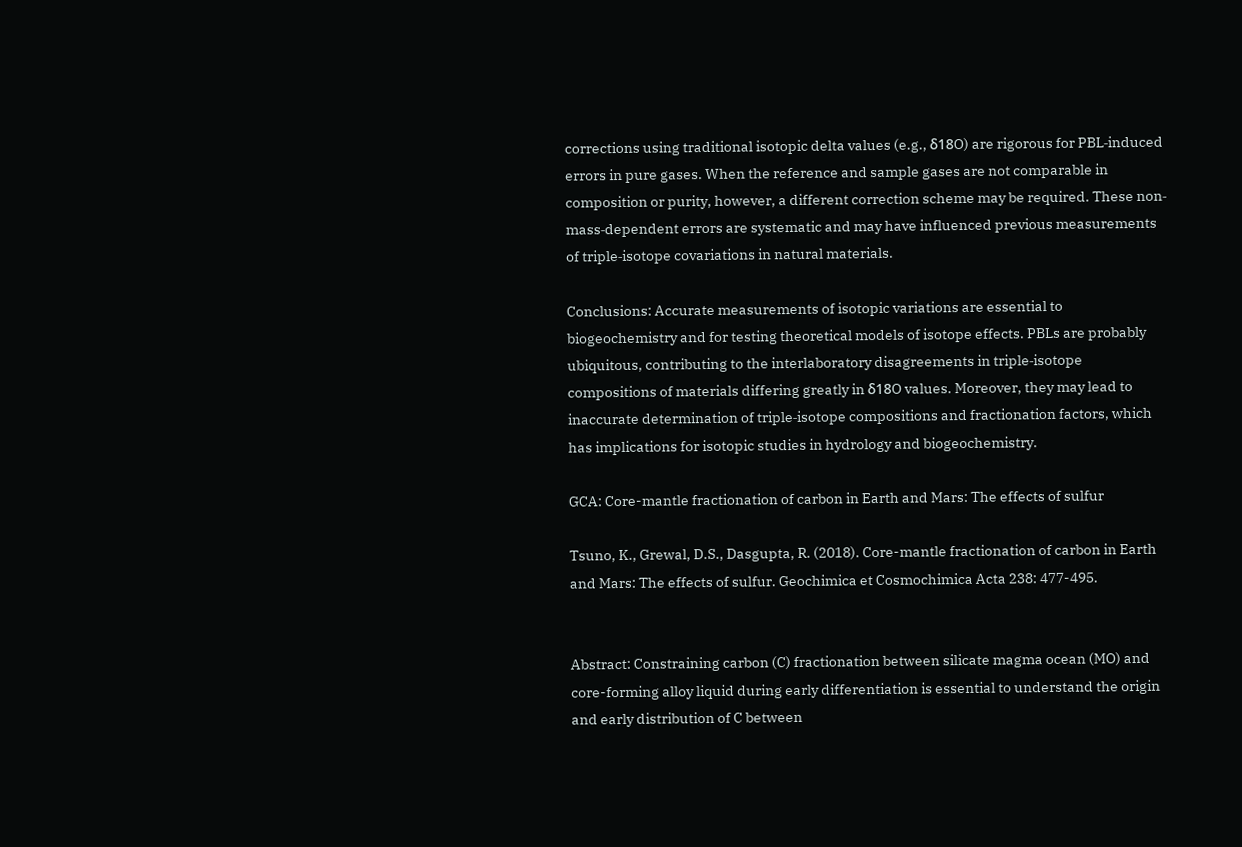corrections using traditional isotopic delta values (e.g., δ18O) are rigorous for PBL‐induced errors in pure gases. When the reference and sample gases are not comparable in composition or purity, however, a different correction scheme may be required. These non‐mass‐dependent errors are systematic and may have influenced previous measurements of triple‐isotope covariations in natural materials.

Conclusions: Accurate measurements of isotopic variations are essential to biogeochemistry and for testing theoretical models of isotope effects. PBLs are probably ubiquitous, contributing to the interlaboratory disagreements in triple‐isotope compositions of materials differing greatly in δ18O values. Moreover, they may lead to inaccurate determination of triple‐isotope compositions and fractionation factors, which has implications for isotopic studies in hydrology and biogeochemistry.

GCA: Core-mantle fractionation of carbon in Earth and Mars: The effects of sulfur

Tsuno, K., Grewal, D.S., Dasgupta, R. (2018). Core-mantle fractionation of carbon in Earth and Mars: The effects of sulfur. Geochimica et Cosmochimica Acta 238: 477-495.


Abstract: Constraining carbon (C) fractionation between silicate magma ocean (MO) and core-forming alloy liquid during early differentiation is essential to understand the origin and early distribution of C between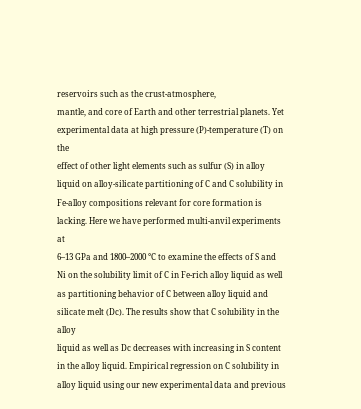reservoirs such as the crust-atmosphere,
mantle, and core of Earth and other terrestrial planets. Yet experimental data at high pressure (P)-temperature (T) on the
effect of other light elements such as sulfur (S) in alloy liquid on alloy-silicate partitioning of C and C solubility in
Fe-alloy compositions relevant for core formation is lacking. Here we have performed multi-anvil experiments at
6–13 GPa and 1800–2000 °C to examine the effects of S and Ni on the solubility limit of C in Fe-rich alloy liquid as well
as partitioning behavior of C between alloy liquid and silicate melt (Dc). The results show that C solubility in the alloy
liquid as well as Dc decreases with increasing in S content in the alloy liquid. Empirical regression on C solubility in
alloy liquid using our new experimental data and previous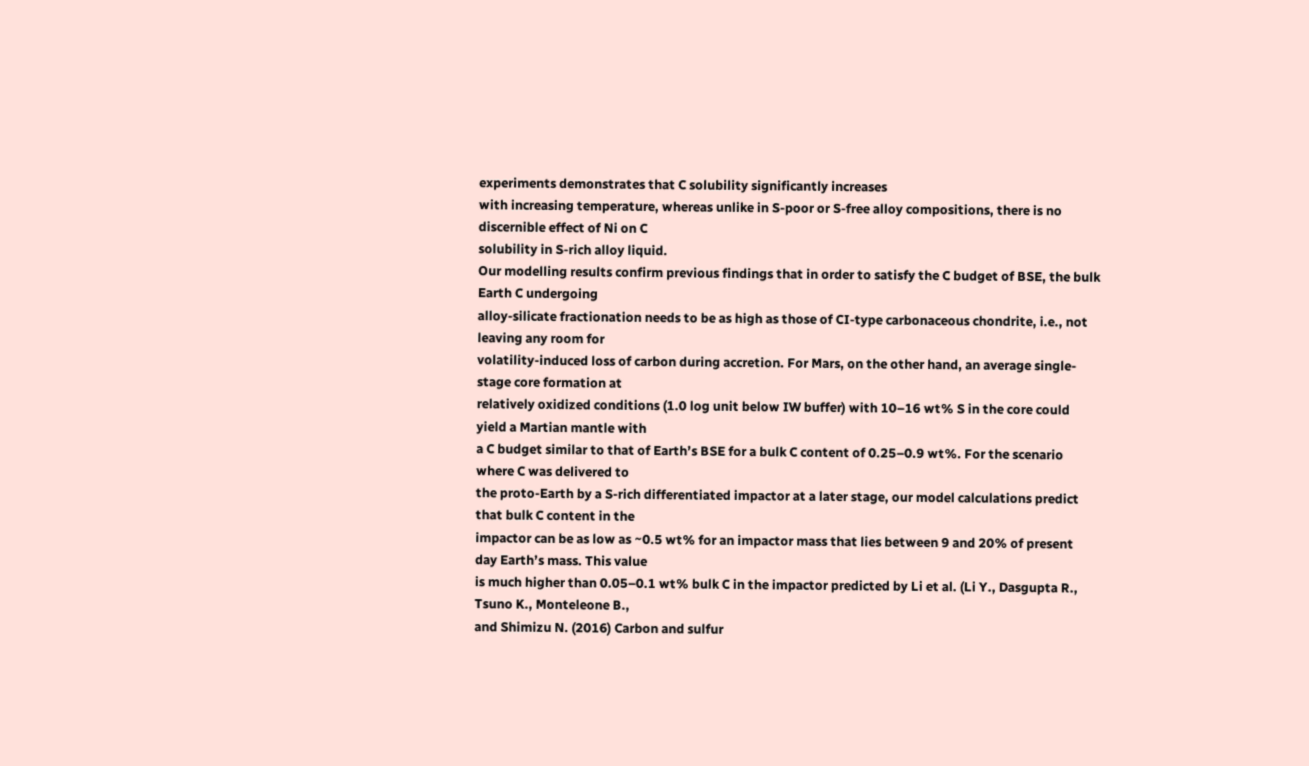experiments demonstrates that C solubility significantly increases
with increasing temperature, whereas unlike in S-poor or S-free alloy compositions, there is no discernible effect of Ni on C
solubility in S-rich alloy liquid.
Our modelling results confirm previous findings that in order to satisfy the C budget of BSE, the bulk Earth C undergoing
alloy-silicate fractionation needs to be as high as those of CI-type carbonaceous chondrite, i.e., not leaving any room for
volatility-induced loss of carbon during accretion. For Mars, on the other hand, an average single-stage core formation at
relatively oxidized conditions (1.0 log unit below IW buffer) with 10–16 wt% S in the core could yield a Martian mantle with
a C budget similar to that of Earth’s BSE for a bulk C content of 0.25–0.9 wt%. For the scenario where C was delivered to
the proto-Earth by a S-rich differentiated impactor at a later stage, our model calculations predict that bulk C content in the
impactor can be as low as ~0.5 wt% for an impactor mass that lies between 9 and 20% of present day Earth’s mass. This value
is much higher than 0.05–0.1 wt% bulk C in the impactor predicted by Li et al. (Li Y., Dasgupta R., Tsuno K., Monteleone B.,
and Shimizu N. (2016) Carbon and sulfur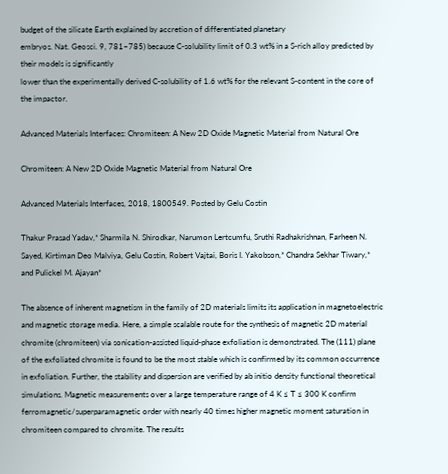budget of the silicate Earth explained by accretion of differentiated planetary
embryos. Nat. Geosci. 9, 781–785) because C-solubility limit of 0.3 wt% in a S-rich alloy predicted by their models is significantly
lower than the experimentally derived C-solubility of 1.6 wt% for the relevant S-content in the core of the impactor.

Advanced Materials Interfaces: Chromiteen: A New 2D Oxide Magnetic Material from Natural Ore

Chromiteen: A New 2D Oxide Magnetic Material from Natural Ore

Advanced Materials Interfaces, 2018, 1800549. Posted by Gelu Costin

Thakur Prasad Yadav,* Sharmila N. Shirodkar, Narumon Lertcumfu, Sruthi Radhakrishnan, Farheen N. Sayed, Kirtiman Deo Malviya, Gelu Costin, Robert Vajtai, Boris I. Yakobson,* Chandra Sekhar Tiwary,* and Pulickel M. Ajayan*

The absence of inherent magnetism in the family of 2D materials limits its application in magnetoelectric and magnetic storage media. Here, a simple scalable route for the synthesis of magnetic 2D material chromite (chromiteen) via sonication-assisted liquid-phase exfoliation is demonstrated. The (111) plane of the exfoliated chromite is found to be the most stable which is confirmed by its common occurrence in exfoliation. Further, the stability and dispersion are verified by ab initio density functional theoretical simulations. Magnetic measurements over a large temperature range of 4 K ≤ T ≤ 300 K confirm ferromagnetic/superparamagnetic order with nearly 40 times higher magnetic moment saturation in chromiteen compared to chromite. The results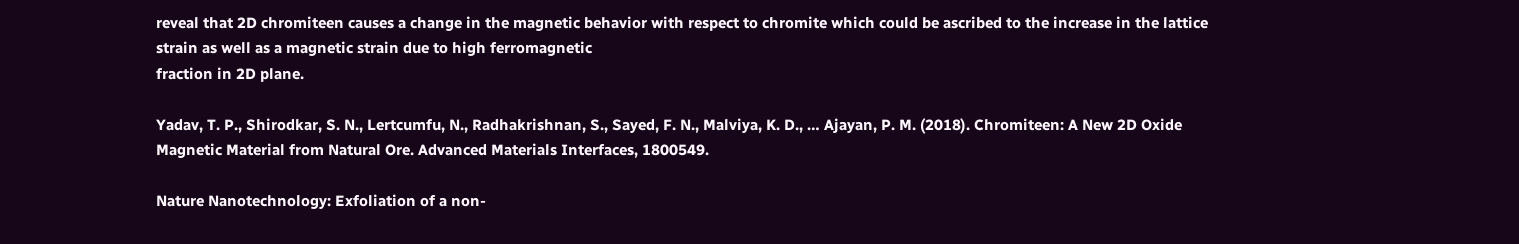reveal that 2D chromiteen causes a change in the magnetic behavior with respect to chromite which could be ascribed to the increase in the lattice strain as well as a magnetic strain due to high ferromagnetic
fraction in 2D plane.

Yadav, T. P., Shirodkar, S. N., Lertcumfu, N., Radhakrishnan, S., Sayed, F. N., Malviya, K. D., … Ajayan, P. M. (2018). Chromiteen: A New 2D Oxide Magnetic Material from Natural Ore. Advanced Materials Interfaces, 1800549.

Nature Nanotechnology: Exfoliation of a non-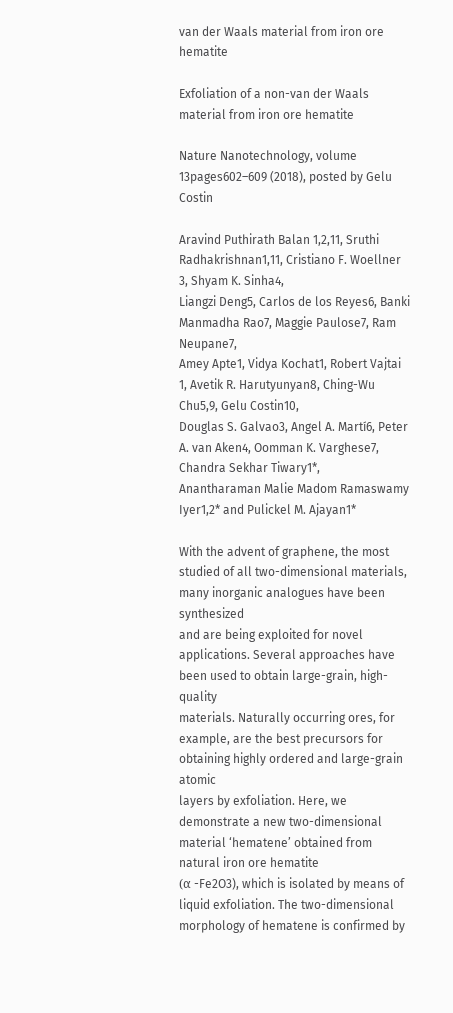van der Waals material from iron ore hematite

Exfoliation of a non-van der Waals material from iron ore hematite

Nature Nanotechnology, volume 13pages602–609 (2018), posted by Gelu Costin

Aravind Puthirath Balan 1,2,11, Sruthi Radhakrishnan1,11, Cristiano F. Woellner 3, Shyam K. Sinha4,
Liangzi Deng5, Carlos de los Reyes6, Banki Manmadha Rao7, Maggie Paulose7, Ram Neupane7,
Amey Apte1, Vidya Kochat1, Robert Vajtai 1, Avetik R. Harutyunyan8, Ching-Wu Chu5,9, Gelu Costin10,
Douglas S. Galvao3, Angel A. Martí6, Peter A. van Aken4, Oomman K. Varghese7, Chandra Sekhar Tiwary1*,
Anantharaman Malie Madom Ramaswamy Iyer1,2* and Pulickel M. Ajayan1*

With the advent of graphene, the most studied of all two-dimensional materials, many inorganic analogues have been synthesized
and are being exploited for novel applications. Several approaches have been used to obtain large-grain, high-quality
materials. Naturally occurring ores, for example, are the best precursors for obtaining highly ordered and large-grain atomic
layers by exfoliation. Here, we demonstrate a new two-dimensional material ‘hematene’ obtained from natural iron ore hematite
(α -Fe2O3), which is isolated by means of liquid exfoliation. The two-dimensional morphology of hematene is confirmed by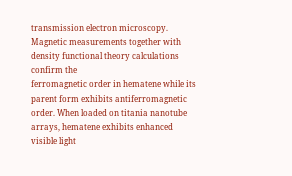transmission electron microscopy. Magnetic measurements together with density functional theory calculations confirm the
ferromagnetic order in hematene while its parent form exhibits antiferromagnetic order. When loaded on titania nanotube
arrays, hematene exhibits enhanced visible light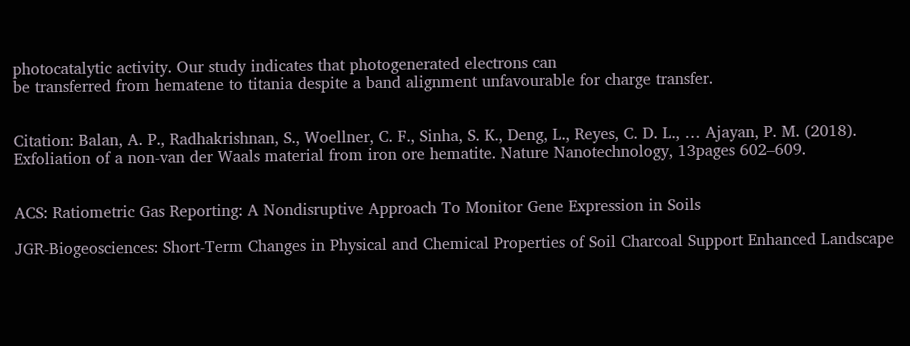photocatalytic activity. Our study indicates that photogenerated electrons can
be transferred from hematene to titania despite a band alignment unfavourable for charge transfer.


Citation: Balan, A. P., Radhakrishnan, S., Woellner, C. F., Sinha, S. K., Deng, L., Reyes, C. D. L., … Ajayan, P. M. (2018). Exfoliation of a non-van der Waals material from iron ore hematite. Nature Nanotechnology, 13pages 602–609.


ACS: Ratiometric Gas Reporting: A Nondisruptive Approach To Monitor Gene Expression in Soils

JGR-Biogeosciences: Short-Term Changes in Physical and Chemical Properties of Soil Charcoal Support Enhanced Landscape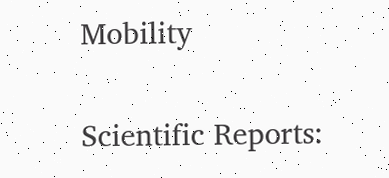Mobility

Scientific Reports: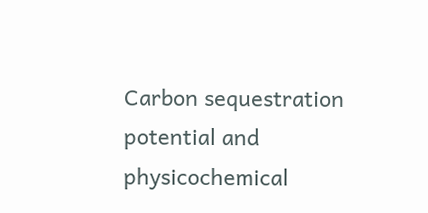Carbon sequestration potential and physicochemical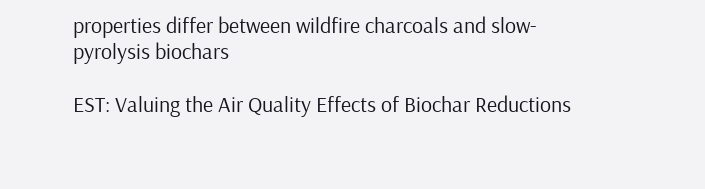properties differ between wildfire charcoals and slow-pyrolysis biochars

EST: Valuing the Air Quality Effects of Biochar Reductions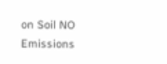on Soil NO Emissions